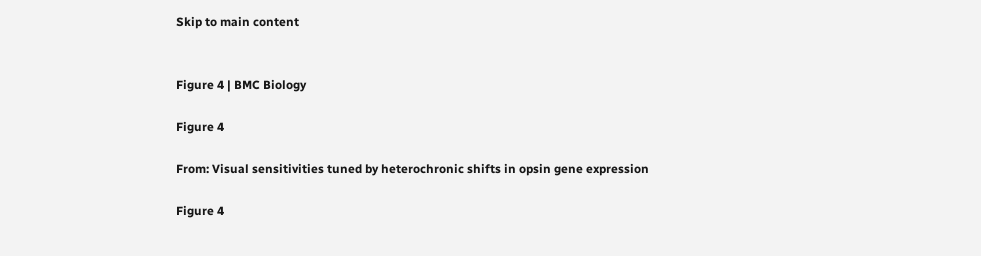Skip to main content


Figure 4 | BMC Biology

Figure 4

From: Visual sensitivities tuned by heterochronic shifts in opsin gene expression

Figure 4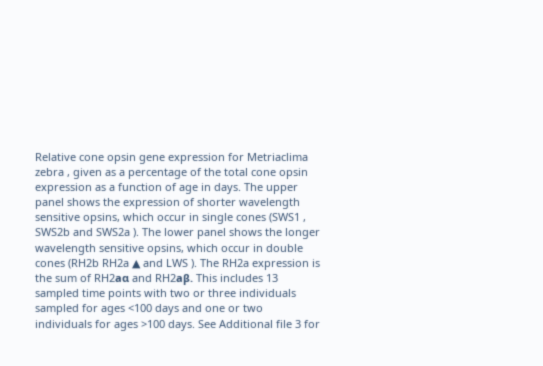Relative cone opsin gene expression for Metriaclima zebra , given as a percentage of the total cone opsin expression as a function of age in days. The upper panel shows the expression of shorter wavelength sensitive opsins, which occur in single cones (SWS1 , SWS2b and SWS2a ). The lower panel shows the longer wavelength sensitive opsins, which occur in double cones (RH2b RH2a ▲ and LWS ). The RH2a expression is the sum of RH2aα and RH2aβ. This includes 13 sampled time points with two or three individuals sampled for ages <100 days and one or two individuals for ages >100 days. See Additional file 3 for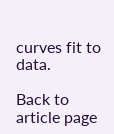curves fit to data.

Back to article page